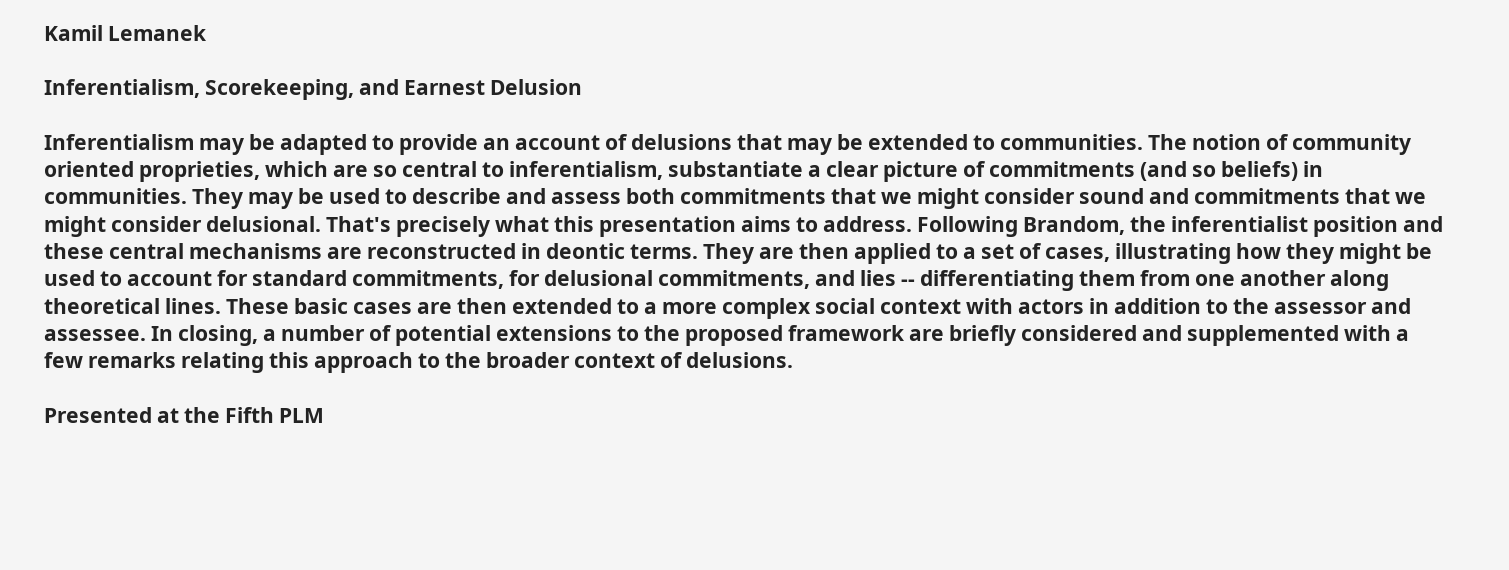Kamil Lemanek

Inferentialism, Scorekeeping, and Earnest Delusion

Inferentialism may be adapted to provide an account of delusions that may be extended to communities. The notion of community oriented proprieties, which are so central to inferentialism, substantiate a clear picture of commitments (and so beliefs) in communities. They may be used to describe and assess both commitments that we might consider sound and commitments that we might consider delusional. That's precisely what this presentation aims to address. Following Brandom, the inferentialist position and these central mechanisms are reconstructed in deontic terms. They are then applied to a set of cases, illustrating how they might be used to account for standard commitments, for delusional commitments, and lies -- differentiating them from one another along theoretical lines. These basic cases are then extended to a more complex social context with actors in addition to the assessor and assessee. In closing, a number of potential extensions to the proposed framework are briefly considered and supplemented with a few remarks relating this approach to the broader context of delusions.

Presented at the Fifth PLM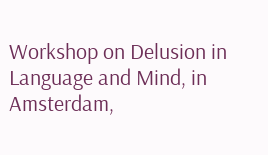Workshop on Delusion in Language and Mind, in Amsterdam,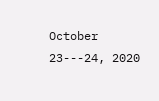October 23---24, 2020